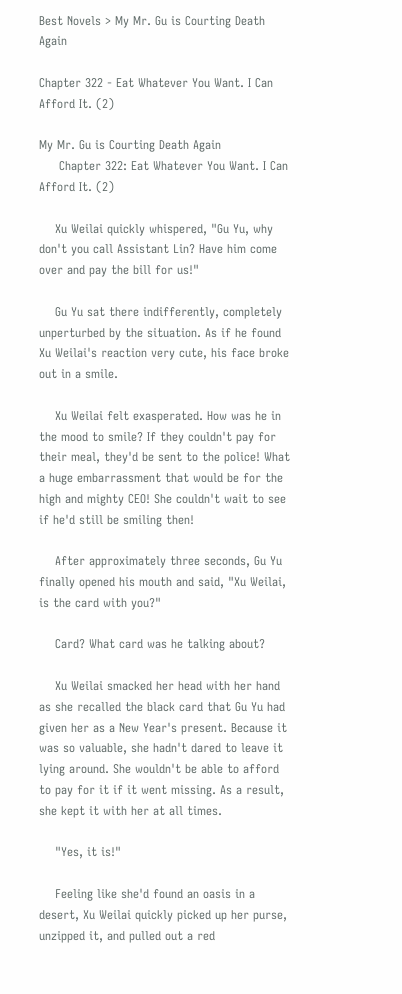Best Novels > My Mr. Gu is Courting Death Again

Chapter 322 - Eat Whatever You Want. I Can Afford It. (2)

My Mr. Gu is Courting Death Again
     Chapter 322: Eat Whatever You Want. I Can Afford It. (2)

    Xu Weilai quickly whispered, "Gu Yu, why don't you call Assistant Lin? Have him come over and pay the bill for us!"

    Gu Yu sat there indifferently, completely unperturbed by the situation. As if he found Xu Weilai's reaction very cute, his face broke out in a smile.

    Xu Weilai felt exasperated. How was he in the mood to smile? If they couldn't pay for their meal, they'd be sent to the police! What a huge embarrassment that would be for the high and mighty CEO! She couldn't wait to see if he'd still be smiling then!

    After approximately three seconds, Gu Yu finally opened his mouth and said, "Xu Weilai, is the card with you?"

    Card? What card was he talking about?

    Xu Weilai smacked her head with her hand as she recalled the black card that Gu Yu had given her as a New Year's present. Because it was so valuable, she hadn't dared to leave it lying around. She wouldn't be able to afford to pay for it if it went missing. As a result, she kept it with her at all times.

    "Yes, it is!"

    Feeling like she'd found an oasis in a desert, Xu Weilai quickly picked up her purse, unzipped it, and pulled out a red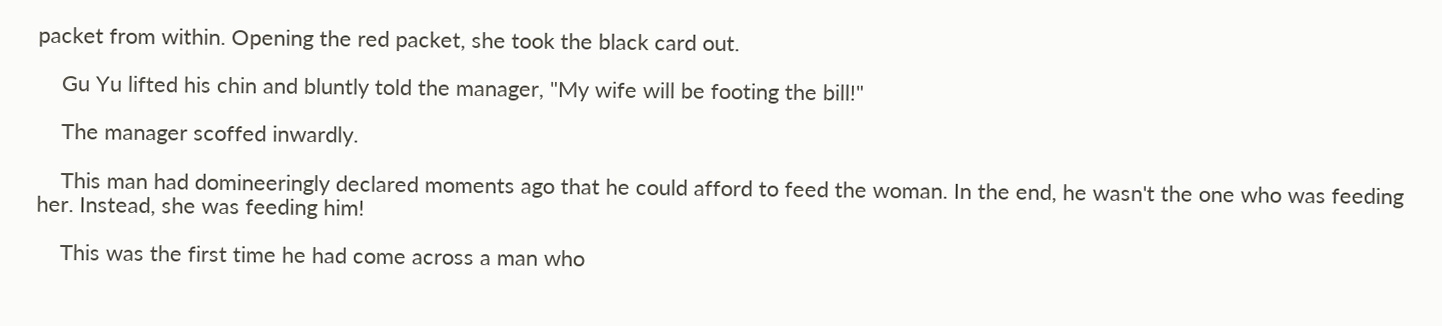packet from within. Opening the red packet, she took the black card out.

    Gu Yu lifted his chin and bluntly told the manager, "My wife will be footing the bill!"

    The manager scoffed inwardly.

    This man had domineeringly declared moments ago that he could afford to feed the woman. In the end, he wasn't the one who was feeding her. Instead, she was feeding him!

    This was the first time he had come across a man who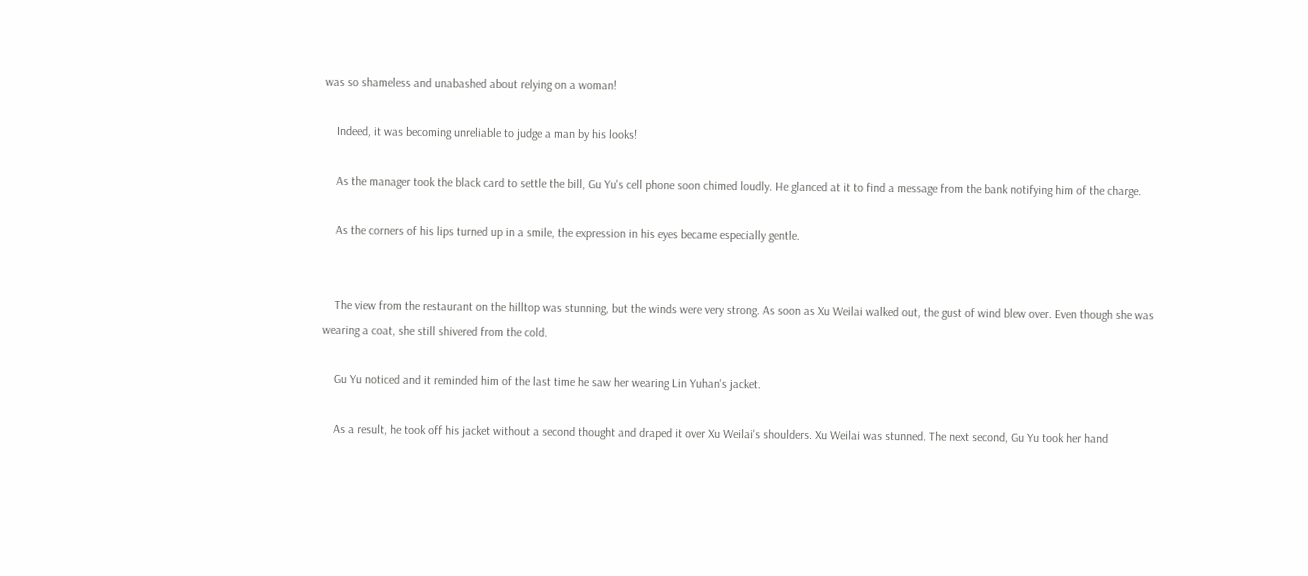was so shameless and unabashed about relying on a woman!

    Indeed, it was becoming unreliable to judge a man by his looks!

    As the manager took the black card to settle the bill, Gu Yu's cell phone soon chimed loudly. He glanced at it to find a message from the bank notifying him of the charge.

    As the corners of his lips turned up in a smile, the expression in his eyes became especially gentle.


    The view from the restaurant on the hilltop was stunning, but the winds were very strong. As soon as Xu Weilai walked out, the gust of wind blew over. Even though she was wearing a coat, she still shivered from the cold.

    Gu Yu noticed and it reminded him of the last time he saw her wearing Lin Yuhan's jacket.

    As a result, he took off his jacket without a second thought and draped it over Xu Weilai's shoulders. Xu Weilai was stunned. The next second, Gu Yu took her hand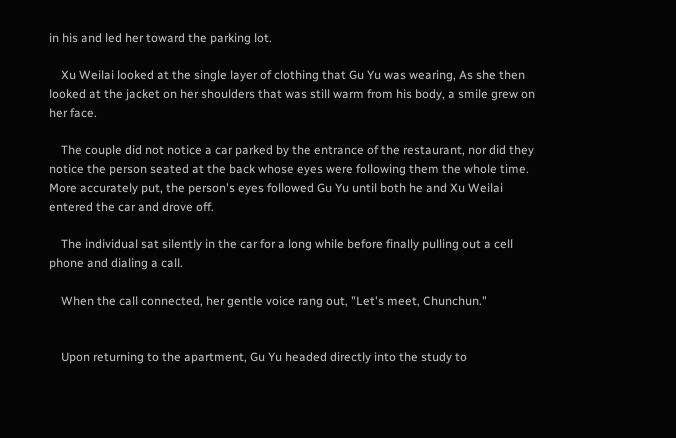in his and led her toward the parking lot.

    Xu Weilai looked at the single layer of clothing that Gu Yu was wearing, As she then looked at the jacket on her shoulders that was still warm from his body, a smile grew on her face.

    The couple did not notice a car parked by the entrance of the restaurant, nor did they notice the person seated at the back whose eyes were following them the whole time. More accurately put, the person's eyes followed Gu Yu until both he and Xu Weilai entered the car and drove off.

    The individual sat silently in the car for a long while before finally pulling out a cell phone and dialing a call.

    When the call connected, her gentle voice rang out, "Let's meet, Chunchun."


    Upon returning to the apartment, Gu Yu headed directly into the study to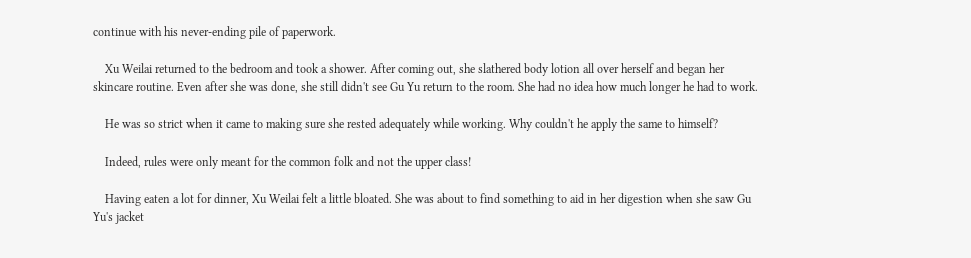continue with his never-ending pile of paperwork.

    Xu Weilai returned to the bedroom and took a shower. After coming out, she slathered body lotion all over herself and began her skincare routine. Even after she was done, she still didn't see Gu Yu return to the room. She had no idea how much longer he had to work.

    He was so strict when it came to making sure she rested adequately while working. Why couldn't he apply the same to himself?

    Indeed, rules were only meant for the common folk and not the upper class!

    Having eaten a lot for dinner, Xu Weilai felt a little bloated. She was about to find something to aid in her digestion when she saw Gu Yu's jacket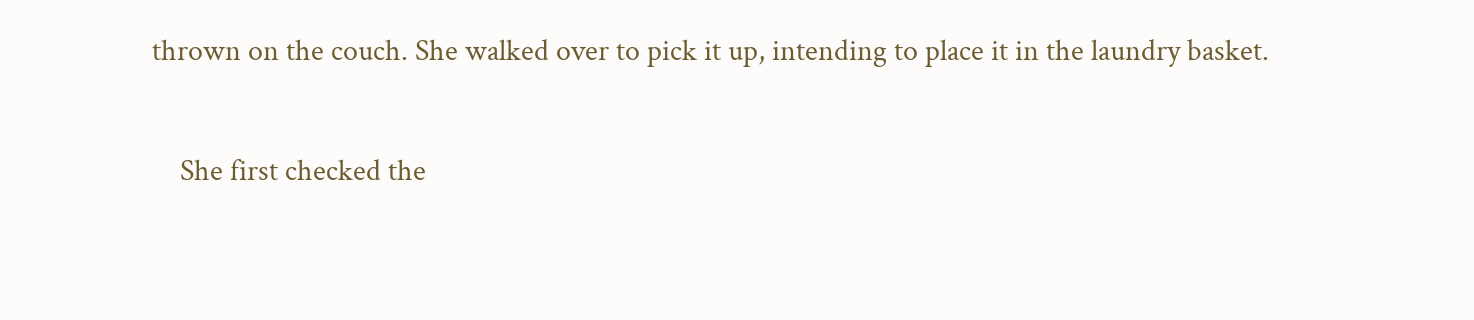thrown on the couch. She walked over to pick it up, intending to place it in the laundry basket.

    She first checked the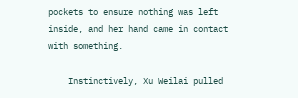pockets to ensure nothing was left inside, and her hand came in contact with something.

    Instinctively, Xu Weilai pulled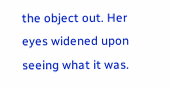the object out. Her eyes widened upon seeing what it was.